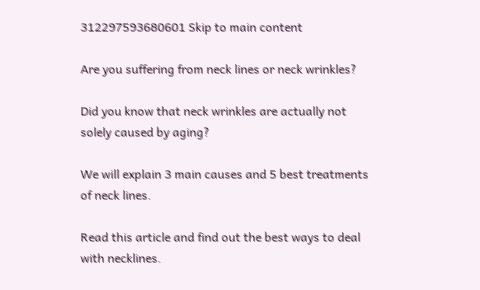312297593680601 Skip to main content

Are you suffering from neck lines or neck wrinkles?

Did you know that neck wrinkles are actually not solely caused by aging?

We will explain 3 main causes and 5 best treatments of neck lines.

Read this article and find out the best ways to deal with necklines.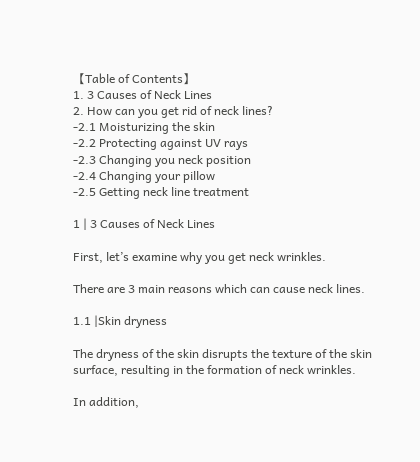【Table of Contents】
1. 3 Causes of Neck Lines
2. How can you get rid of neck lines?
-2.1 Moisturizing the skin
-2.2 Protecting against UV rays
-2.3 Changing you neck position
-2.4 Changing your pillow
-2.5 Getting neck line treatment

1 | 3 Causes of Neck Lines

First, let’s examine why you get neck wrinkles.

There are 3 main reasons which can cause neck lines.

1.1 |Skin dryness

The dryness of the skin disrupts the texture of the skin surface, resulting in the formation of neck wrinkles.

In addition,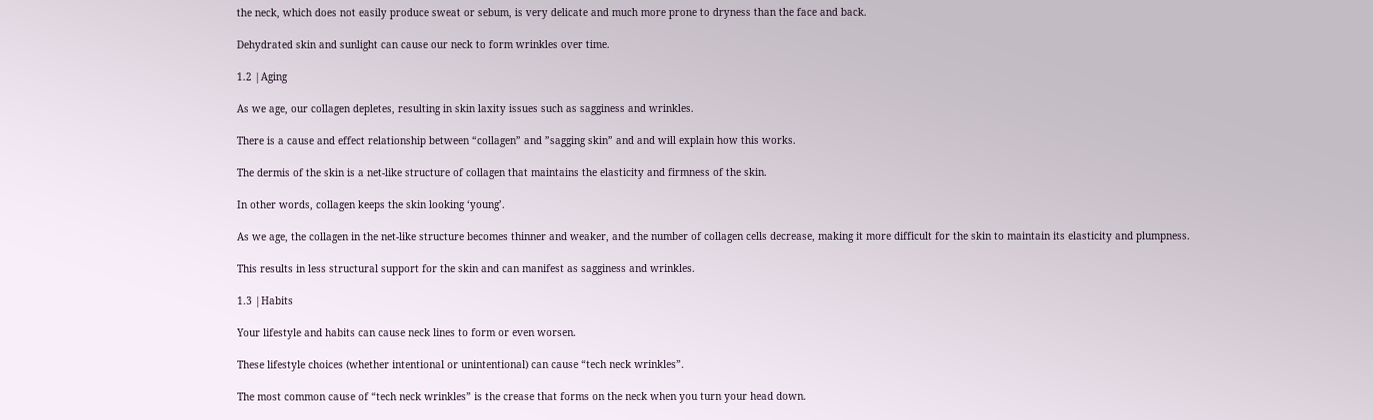the neck, which does not easily produce sweat or sebum, is very delicate and much more prone to dryness than the face and back.

Dehydrated skin and sunlight can cause our neck to form wrinkles over time.

1.2 |Aging

As we age, our collagen depletes, resulting in skin laxity issues such as sagginess and wrinkles.

There is a cause and effect relationship between “collagen” and ”sagging skin” and and will explain how this works.

The dermis of the skin is a net-like structure of collagen that maintains the elasticity and firmness of the skin.

In other words, collagen keeps the skin looking ‘young’.

As we age, the collagen in the net-like structure becomes thinner and weaker, and the number of collagen cells decrease, making it more difficult for the skin to maintain its elasticity and plumpness.

This results in less structural support for the skin and can manifest as sagginess and wrinkles.

1.3 |Habits

Your lifestyle and habits can cause neck lines to form or even worsen.

These lifestyle choices (whether intentional or unintentional) can cause “tech neck wrinkles”.

The most common cause of “tech neck wrinkles” is the crease that forms on the neck when you turn your head down.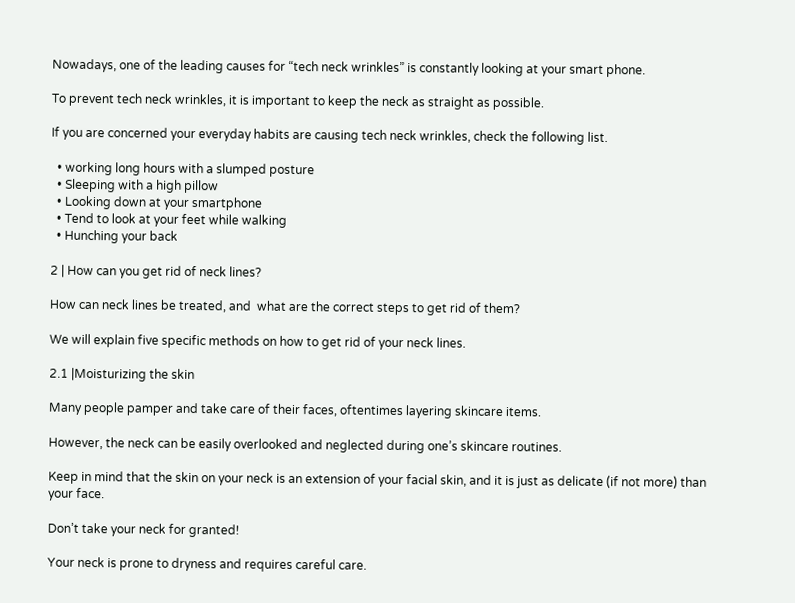Nowadays, one of the leading causes for “tech neck wrinkles” is constantly looking at your smart phone.

To prevent tech neck wrinkles, it is important to keep the neck as straight as possible.

If you are concerned your everyday habits are causing tech neck wrinkles, check the following list.

  • working long hours with a slumped posture
  • Sleeping with a high pillow
  • Looking down at your smartphone
  • Tend to look at your feet while walking
  • Hunching your back

2 | How can you get rid of neck lines?

How can neck lines be treated, and  what are the correct steps to get rid of them?

We will explain five specific methods on how to get rid of your neck lines.

2.1 |Moisturizing the skin

Many people pamper and take care of their faces, oftentimes layering skincare items.

However, the neck can be easily overlooked and neglected during one’s skincare routines.

Keep in mind that the skin on your neck is an extension of your facial skin, and it is just as delicate (if not more) than your face.

Don’t take your neck for granted!

Your neck is prone to dryness and requires careful care.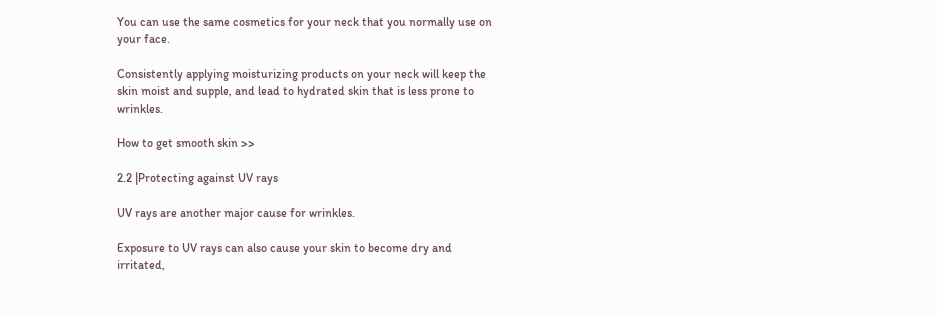You can use the same cosmetics for your neck that you normally use on your face.

Consistently applying moisturizing products on your neck will keep the skin moist and supple, and lead to hydrated skin that is less prone to wrinkles.

How to get smooth skin >>

2.2 |Protecting against UV rays

UV rays are another major cause for wrinkles.

Exposure to UV rays can also cause your skin to become dry and irritated,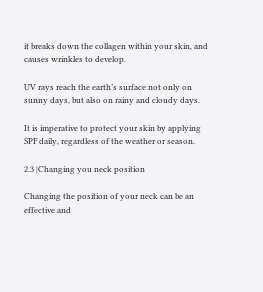it breaks down the collagen within your skin, and causes wrinkles to develop.

UV rays reach the earth’s surface not only on sunny days, but also on rainy and cloudy days.

It is imperative to protect your skin by applying SPF daily, regardless of the weather or season.

2.3 |Changing you neck position

Changing the position of your neck can be an effective and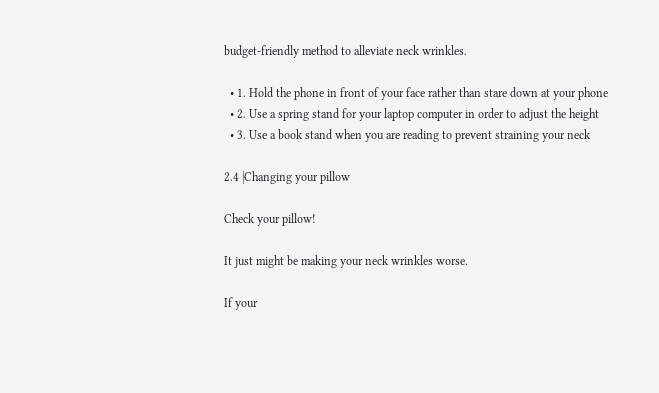budget-friendly method to alleviate neck wrinkles.

  • 1. Hold the phone in front of your face rather than stare down at your phone
  • 2. Use a spring stand for your laptop computer in order to adjust the height
  • 3. Use a book stand when you are reading to prevent straining your neck

2.4 |Changing your pillow

Check your pillow!

It just might be making your neck wrinkles worse.

If your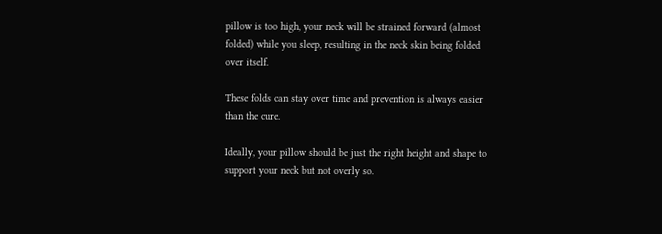pillow is too high, your neck will be strained forward (almost folded) while you sleep, resulting in the neck skin being folded over itself.

These folds can stay over time and prevention is always easier than the cure.

Ideally, your pillow should be just the right height and shape to support your neck but not overly so.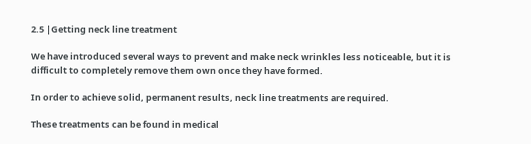2.5 |Getting neck line treatment

We have introduced several ways to prevent and make neck wrinkles less noticeable, but it is difficult to completely remove them own once they have formed.

In order to achieve solid, permanent results, neck line treatments are required.

These treatments can be found in medical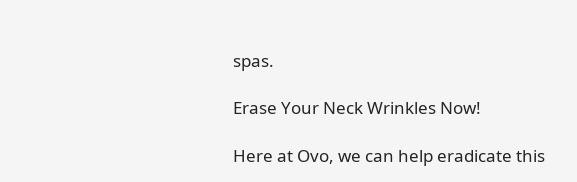spas.

Erase Your Neck Wrinkles Now!

Here at Ovo, we can help eradicate this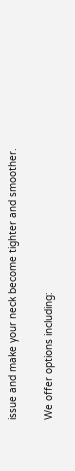issue and make your neck become tighter and smoother.

We offer options including: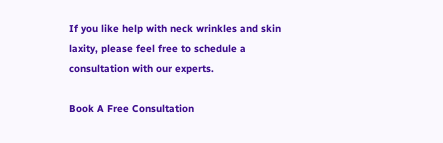If you like help with neck wrinkles and skin laxity, please feel free to schedule a consultation with our experts.

Book A Free Consultation